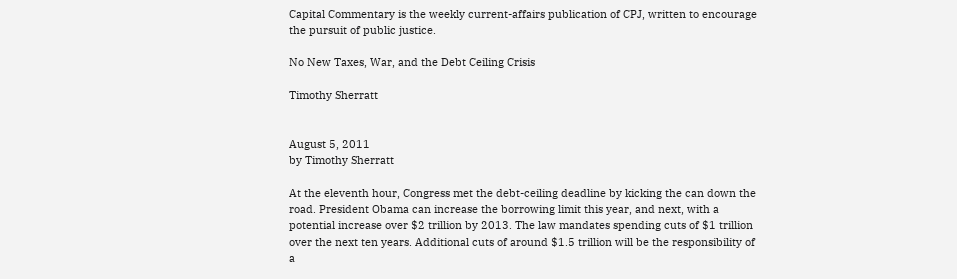Capital Commentary is the weekly current-affairs publication of CPJ, written to encourage the pursuit of public justice.

No New Taxes, War, and the Debt Ceiling Crisis

Timothy Sherratt


August 5, 2011
by Timothy Sherratt

At the eleventh hour, Congress met the debt-ceiling deadline by kicking the can down the road. President Obama can increase the borrowing limit this year, and next, with a potential increase over $2 trillion by 2013. The law mandates spending cuts of $1 trillion over the next ten years. Additional cuts of around $1.5 trillion will be the responsibility of a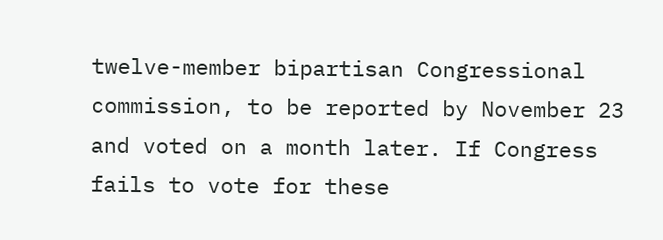twelve-member bipartisan Congressional commission, to be reported by November 23 and voted on a month later. If Congress fails to vote for these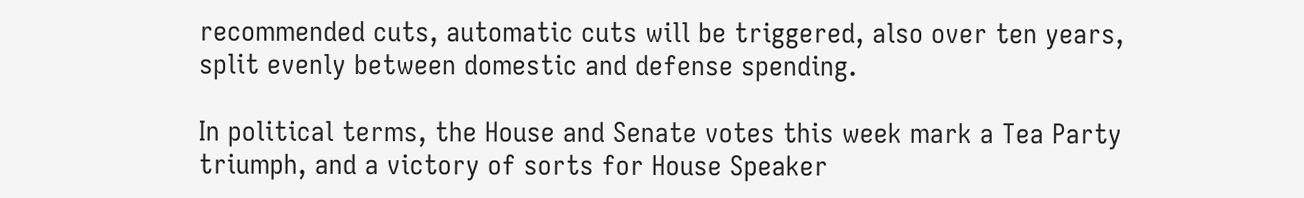recommended cuts, automatic cuts will be triggered, also over ten years, split evenly between domestic and defense spending.

In political terms, the House and Senate votes this week mark a Tea Party triumph, and a victory of sorts for House Speaker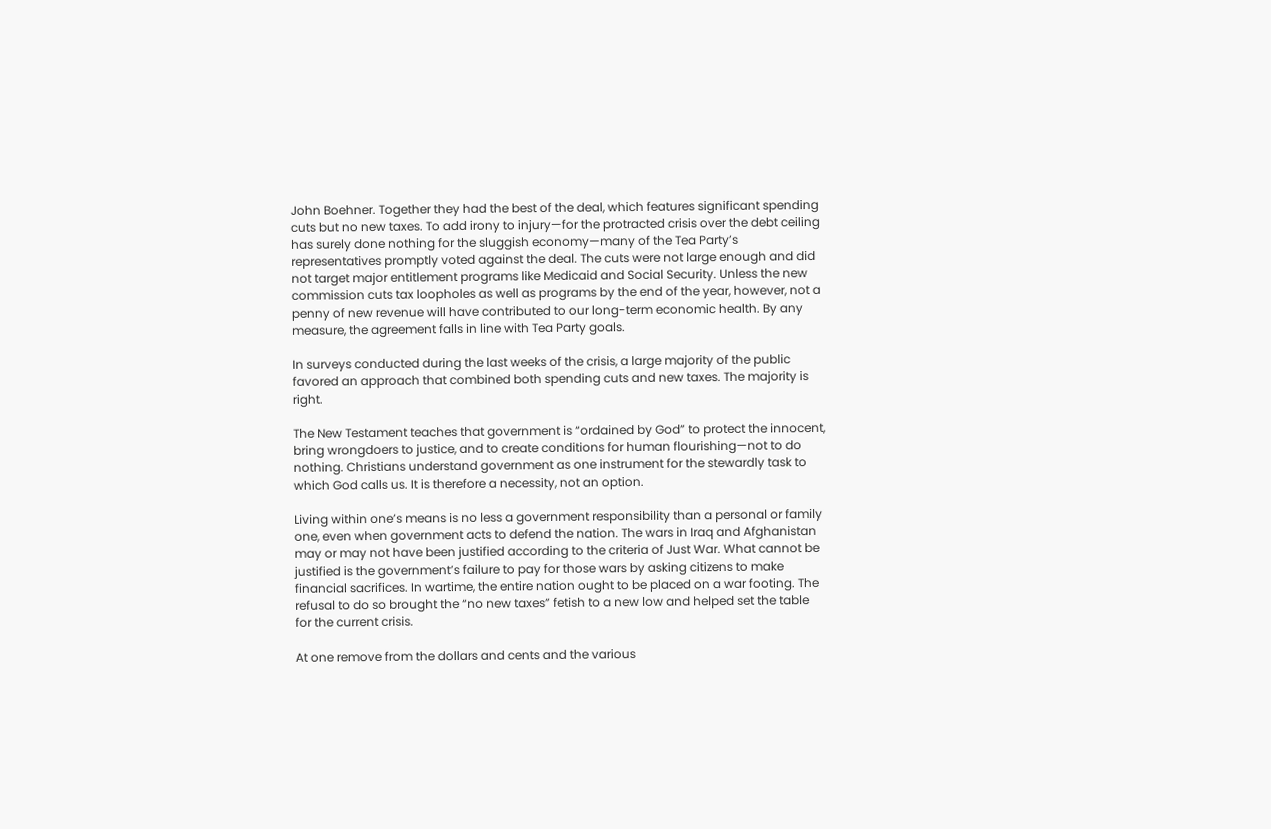John Boehner. Together they had the best of the deal, which features significant spending cuts but no new taxes. To add irony to injury—for the protracted crisis over the debt ceiling has surely done nothing for the sluggish economy—many of the Tea Party’s representatives promptly voted against the deal. The cuts were not large enough and did not target major entitlement programs like Medicaid and Social Security. Unless the new commission cuts tax loopholes as well as programs by the end of the year, however, not a penny of new revenue will have contributed to our long-term economic health. By any measure, the agreement falls in line with Tea Party goals.

In surveys conducted during the last weeks of the crisis, a large majority of the public favored an approach that combined both spending cuts and new taxes. The majority is right.

The New Testament teaches that government is “ordained by God” to protect the innocent, bring wrongdoers to justice, and to create conditions for human flourishing—not to do nothing. Christians understand government as one instrument for the stewardly task to which God calls us. It is therefore a necessity, not an option.

Living within one’s means is no less a government responsibility than a personal or family one, even when government acts to defend the nation. The wars in Iraq and Afghanistan may or may not have been justified according to the criteria of Just War. What cannot be justified is the government’s failure to pay for those wars by asking citizens to make financial sacrifices. In wartime, the entire nation ought to be placed on a war footing. The refusal to do so brought the “no new taxes” fetish to a new low and helped set the table for the current crisis.

At one remove from the dollars and cents and the various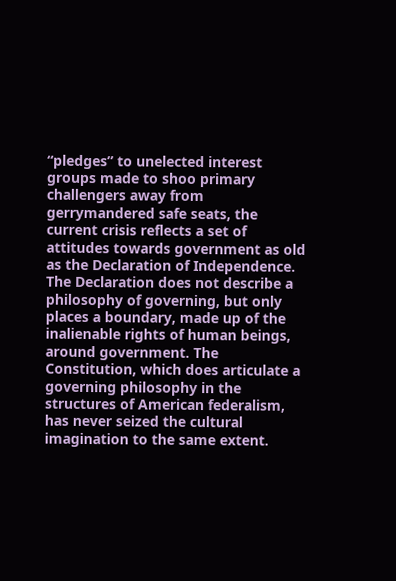“pledges” to unelected interest groups made to shoo primary challengers away from gerrymandered safe seats, the current crisis reflects a set of attitudes towards government as old as the Declaration of Independence. The Declaration does not describe a philosophy of governing, but only places a boundary, made up of the inalienable rights of human beings, around government. The Constitution, which does articulate a governing philosophy in the structures of American federalism, has never seized the cultural imagination to the same extent.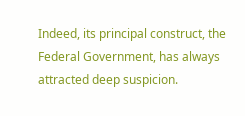Indeed, its principal construct, the Federal Government, has always attracted deep suspicion.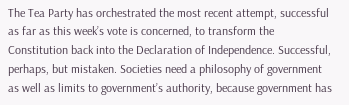The Tea Party has orchestrated the most recent attempt, successful as far as this week’s vote is concerned, to transform the Constitution back into the Declaration of Independence. Successful, perhaps, but mistaken. Societies need a philosophy of government as well as limits to government’s authority, because government has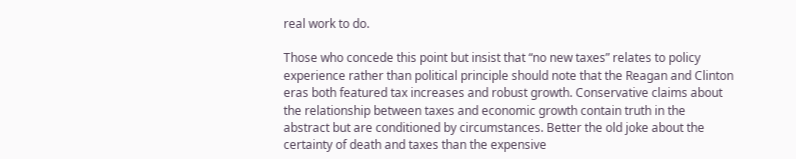real work to do.

Those who concede this point but insist that “no new taxes” relates to policy experience rather than political principle should note that the Reagan and Clinton eras both featured tax increases and robust growth. Conservative claims about the relationship between taxes and economic growth contain truth in the abstract but are conditioned by circumstances. Better the old joke about the certainty of death and taxes than the expensive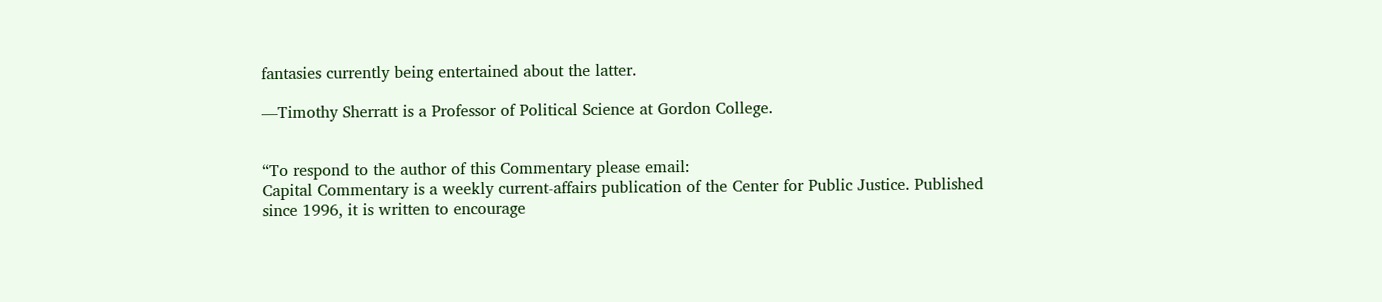fantasies currently being entertained about the latter.

—Timothy Sherratt is a Professor of Political Science at Gordon College.


“To respond to the author of this Commentary please email:
Capital Commentary is a weekly current-affairs publication of the Center for Public Justice. Published since 1996, it is written to encourage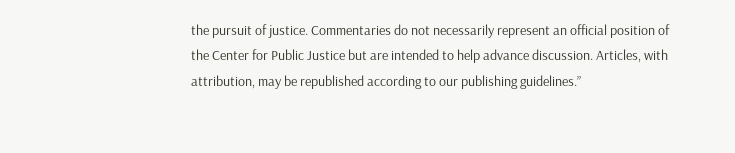the pursuit of justice. Commentaries do not necessarily represent an official position of the Center for Public Justice but are intended to help advance discussion. Articles, with attribution, may be republished according to our publishing guidelines.”